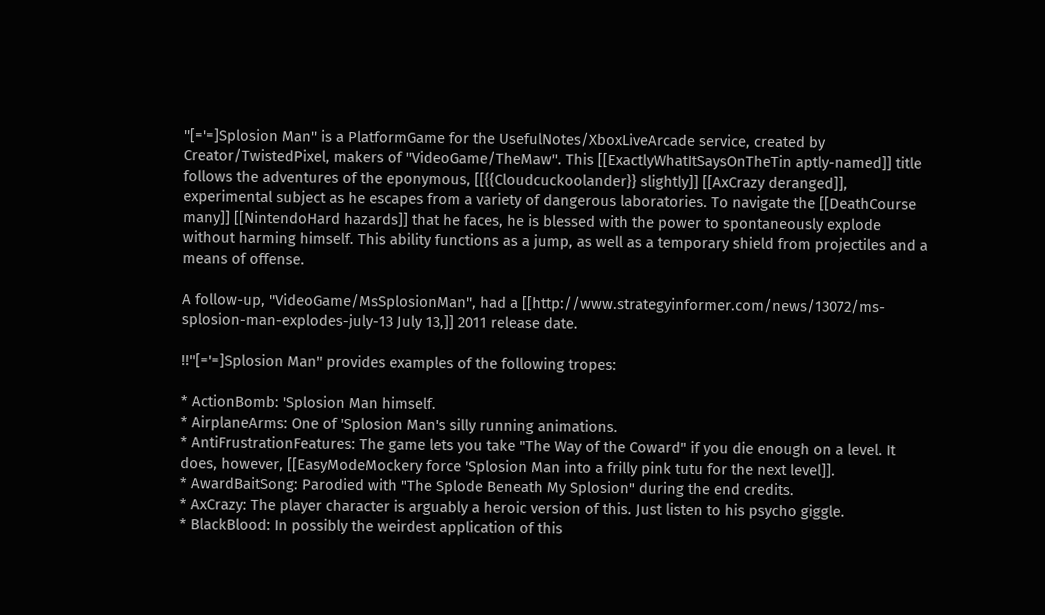''[='=]Splosion Man'' is a PlatformGame for the UsefulNotes/XboxLiveArcade service, created by Creator/TwistedPixel, makers of ''VideoGame/TheMaw''. This [[ExactlyWhatItSaysOnTheTin aptly-named]] title follows the adventures of the eponymous, [[{{Cloudcuckoolander}} slightly]] [[AxCrazy deranged]], experimental subject as he escapes from a variety of dangerous laboratories. To navigate the [[DeathCourse many]] [[NintendoHard hazards]] that he faces, he is blessed with the power to spontaneously explode without harming himself. This ability functions as a jump, as well as a temporary shield from projectiles and a means of offense.

A follow-up, ''VideoGame/MsSplosionMan'', had a [[http://www.strategyinformer.com/news/13072/ms-splosion-man-explodes-july-13 July 13,]] 2011 release date.

!!''[='=]Splosion Man'' provides examples of the following tropes:

* ActionBomb: 'Splosion Man himself.
* AirplaneArms: One of 'Splosion Man's silly running animations.
* AntiFrustrationFeatures: The game lets you take "The Way of the Coward" if you die enough on a level. It does, however, [[EasyModeMockery force 'Splosion Man into a frilly pink tutu for the next level]].
* AwardBaitSong: Parodied with "The Splode Beneath My Splosion" during the end credits.
* AxCrazy: The player character is arguably a heroic version of this. Just listen to his psycho giggle.
* BlackBlood: In possibly the weirdest application of this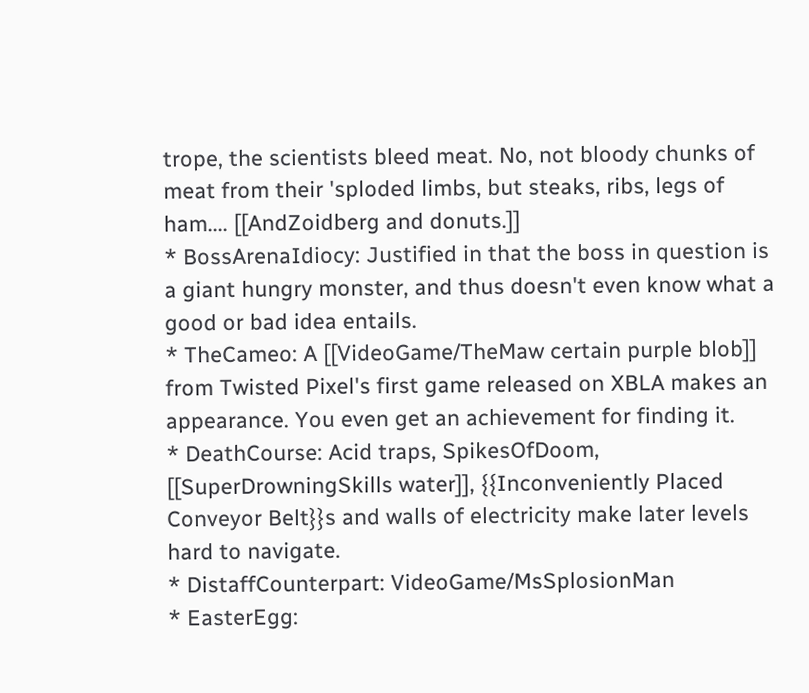trope, the scientists bleed meat. No, not bloody chunks of meat from their 'sploded limbs, but steaks, ribs, legs of ham.... [[AndZoidberg and donuts.]]
* BossArenaIdiocy: Justified in that the boss in question is a giant hungry monster, and thus doesn't even know what a good or bad idea entails.
* TheCameo: A [[VideoGame/TheMaw certain purple blob]] from Twisted Pixel's first game released on XBLA makes an appearance. You even get an achievement for finding it.
* DeathCourse: Acid traps, SpikesOfDoom, [[SuperDrowningSkills water]], {{Inconveniently Placed Conveyor Belt}}s and walls of electricity make later levels hard to navigate.
* DistaffCounterpart: VideoGame/MsSplosionMan
* EasterEgg: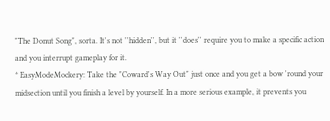"The Donut Song", sorta. It's not ''hidden'', but it ''does'' require you to make a specific action and you interrupt gameplay for it.
* EasyModeMockery: Take the "Coward's Way Out" just once and you get a bow 'round your midsection until you finish a level by yourself. In a more serious example, it prevents you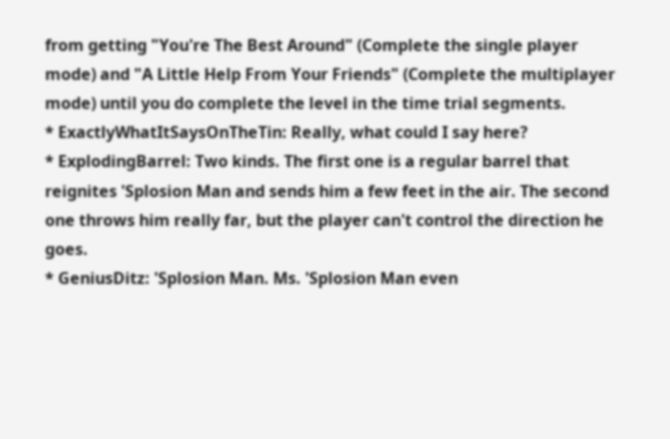from getting "You're The Best Around" (Complete the single player mode) and "A Little Help From Your Friends" (Complete the multiplayer mode) until you do complete the level in the time trial segments.
* ExactlyWhatItSaysOnTheTin: Really, what could I say here?
* ExplodingBarrel: Two kinds. The first one is a regular barrel that reignites 'Splosion Man and sends him a few feet in the air. The second one throws him really far, but the player can't control the direction he goes.
* GeniusDitz: 'Splosion Man. Ms. 'Splosion Man even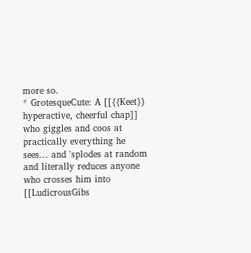more so.
* GrotesqueCute: A [[{{Keet}} hyperactive, cheerful chap]] who giggles and coos at practically everything he sees... and 'splodes at random and literally reduces anyone who crosses him into [[LudicrousGibs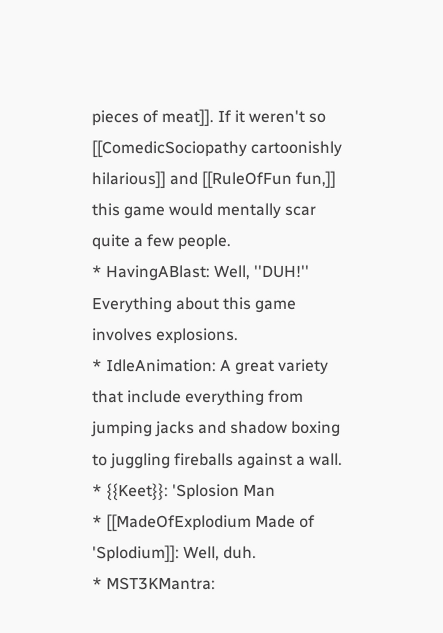pieces of meat]]. If it weren't so [[ComedicSociopathy cartoonishly hilarious]] and [[RuleOfFun fun,]] this game would mentally scar quite a few people.
* HavingABlast: Well, ''DUH!'' Everything about this game involves explosions.
* IdleAnimation: A great variety that include everything from jumping jacks and shadow boxing to juggling fireballs against a wall.
* {{Keet}}: 'Splosion Man
* [[MadeOfExplodium Made of 'Splodium]]: Well, duh.
* MST3KMantra: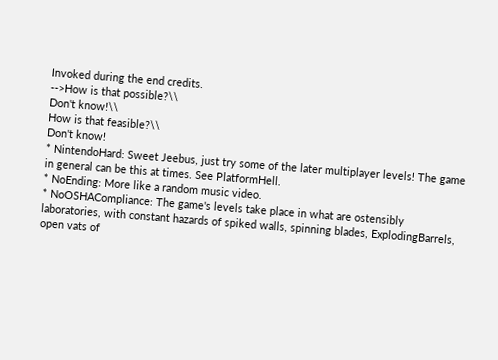Invoked during the end credits.
-->How is that possible?\\
Don't know!\\
How is that feasible?\\
Don't know!
* NintendoHard: Sweet Jeebus, just try some of the later multiplayer levels! The game in general can be this at times. See PlatformHell.
* NoEnding: More like a random music video.
* NoOSHACompliance: The game's levels take place in what are ostensibly laboratories, with constant hazards of spiked walls, spinning blades, ExplodingBarrels, open vats of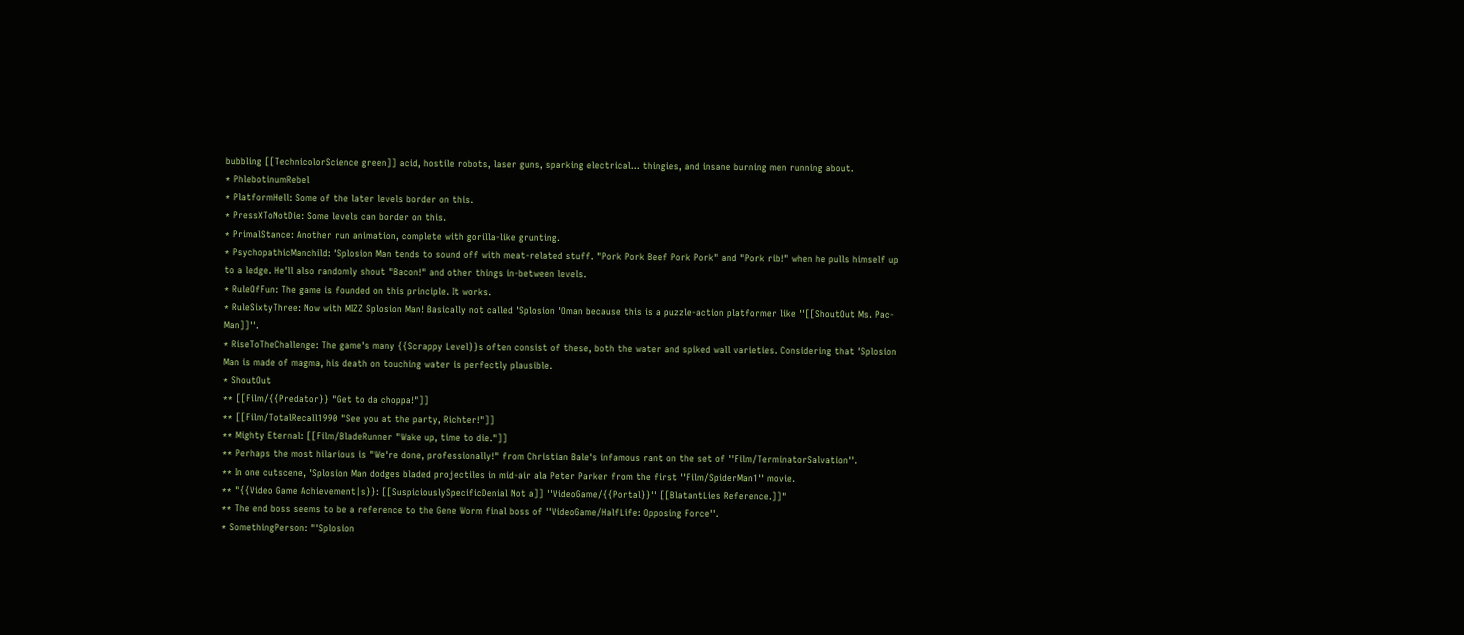bubbling [[TechnicolorScience green]] acid, hostile robots, laser guns, sparking electrical... thingies, and insane burning men running about.
* PhlebotinumRebel
* PlatformHell: Some of the later levels border on this.
* PressXToNotDie: Some levels can border on this.
* PrimalStance: Another run animation, complete with gorilla-like grunting.
* PsychopathicManchild: 'Splosion Man tends to sound off with meat-related stuff. "Pork Pork Beef Pork Pork" and "Pork rib!" when he pulls himself up to a ledge. He'll also randomly shout "Bacon!" and other things in-between levels.
* RuleOfFun: The game is founded on this principle. It works.
* RuleSixtyThree: Now with MIZZ Splosion Man! Basically not called 'Splosion 'Oman because this is a puzzle-action platformer like ''[[ShoutOut Ms. Pac-Man]]''.
* RiseToTheChallenge: The game's many {{Scrappy Level}}s often consist of these, both the water and spiked wall varieties. Considering that 'Splosion Man is made of magma, his death on touching water is perfectly plausible.
* ShoutOut
** [[Film/{{Predator}} "Get to da choppa!"]]
** [[Film/TotalRecall1990 "See you at the party, Richter!"]]
** Mighty Eternal: [[Film/BladeRunner "Wake up, time to die."]]
** Perhaps the most hilarious is "We're done, professionally!" from Christian Bale's infamous rant on the set of ''Film/TerminatorSalvation''.
** In one cutscene, 'Splosion Man dodges bladed projectiles in mid-air ala Peter Parker from the first ''Film/SpiderMan1'' movie.
** "{{Video Game Achievement|s}}: [[SuspiciouslySpecificDenial Not a]] ''VideoGame/{{Portal}}'' [[BlatantLies Reference.]]"
** The end boss seems to be a reference to the Gene Worm final boss of ''VideoGame/HalfLife: Opposing Force''.
* SomethingPerson: "'Splosion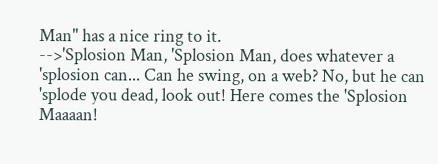Man" has a nice ring to it.
-->'Splosion Man, 'Splosion Man, does whatever a 'splosion can... Can he swing, on a web? No, but he can 'splode you dead, look out! Here comes the 'Splosion Maaaan!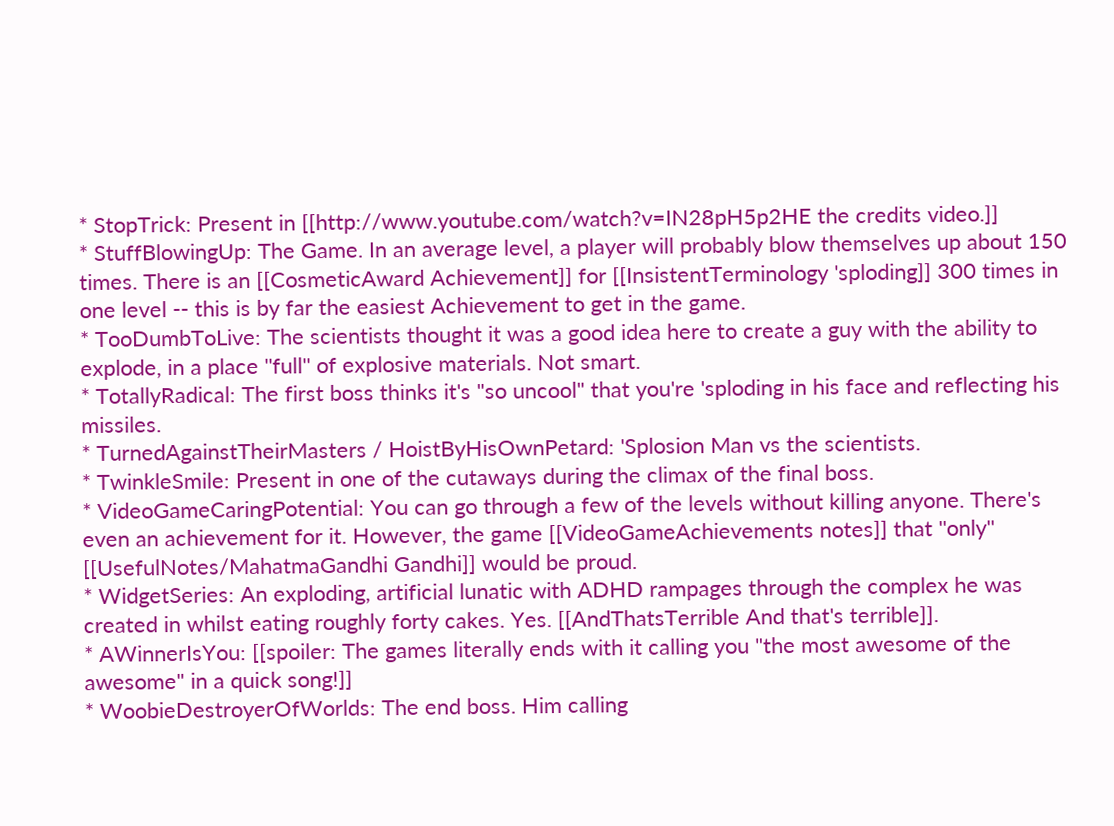* StopTrick: Present in [[http://www.youtube.com/watch?v=IN28pH5p2HE the credits video.]]
* StuffBlowingUp: The Game. In an average level, a player will probably blow themselves up about 150 times. There is an [[CosmeticAward Achievement]] for [[InsistentTerminology 'sploding]] 300 times in one level -- this is by far the easiest Achievement to get in the game.
* TooDumbToLive: The scientists thought it was a good idea here to create a guy with the ability to explode, in a place ''full'' of explosive materials. Not smart.
* TotallyRadical: The first boss thinks it's "so uncool" that you're 'sploding in his face and reflecting his missiles.
* TurnedAgainstTheirMasters / HoistByHisOwnPetard: 'Splosion Man vs the scientists.
* TwinkleSmile: Present in one of the cutaways during the climax of the final boss.
* VideoGameCaringPotential: You can go through a few of the levels without killing anyone. There's even an achievement for it. However, the game [[VideoGameAchievements notes]] that ''only'' [[UsefulNotes/MahatmaGandhi Gandhi]] would be proud.
* WidgetSeries: An exploding, artificial lunatic with ADHD rampages through the complex he was created in whilst eating roughly forty cakes. Yes. [[AndThatsTerrible And that's terrible]].
* AWinnerIsYou: [[spoiler: The games literally ends with it calling you "the most awesome of the awesome" in a quick song!]]
* WoobieDestroyerOfWorlds: The end boss. Him calling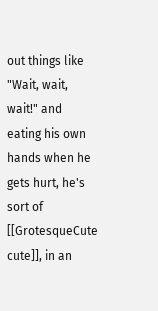out things like "Wait, wait, wait!" and eating his own hands when he gets hurt, he's sort of [[GrotesqueCute cute]], in an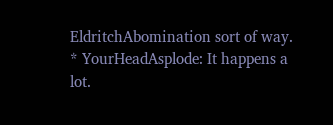EldritchAbomination sort of way.
* YourHeadAsplode: It happens a lot.